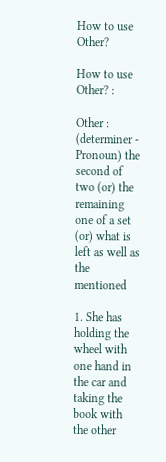How to use Other?

How to use Other? :

Other : (determiner - Pronoun) the second of two (or) the remaining one of a set (or) what is left as well as the mentioned

1. She has holding the wheel with one hand in the car and taking the book with the other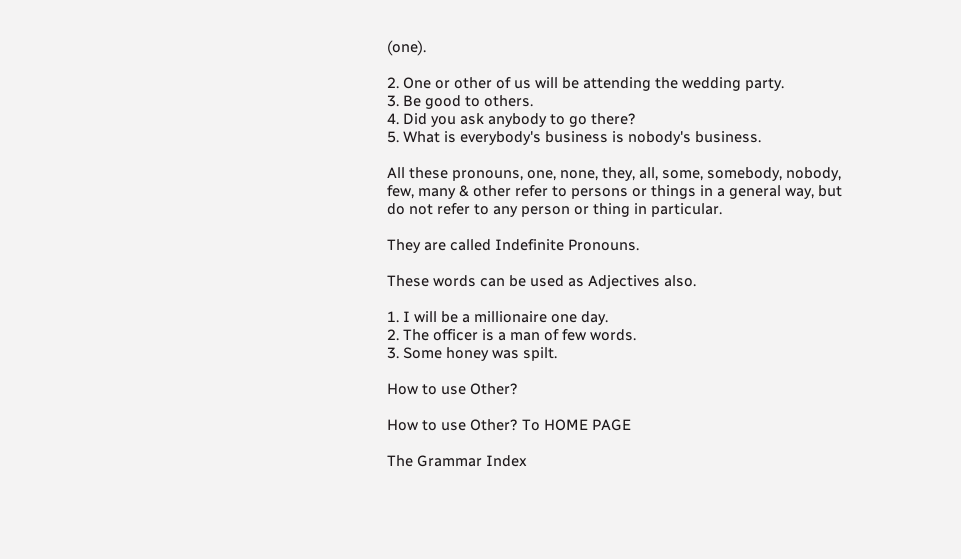(one).

2. One or other of us will be attending the wedding party.
3. Be good to others.
4. Did you ask anybody to go there?
5. What is everybody's business is nobody's business.

All these pronouns, one, none, they, all, some, somebody, nobody, few, many & other refer to persons or things in a general way, but do not refer to any person or thing in particular.

They are called Indefinite Pronouns.

These words can be used as Adjectives also.

1. I will be a millionaire one day.
2. The officer is a man of few words.
3. Some honey was spilt.

How to use Other?

How to use Other? To HOME PAGE

The Grammar Index